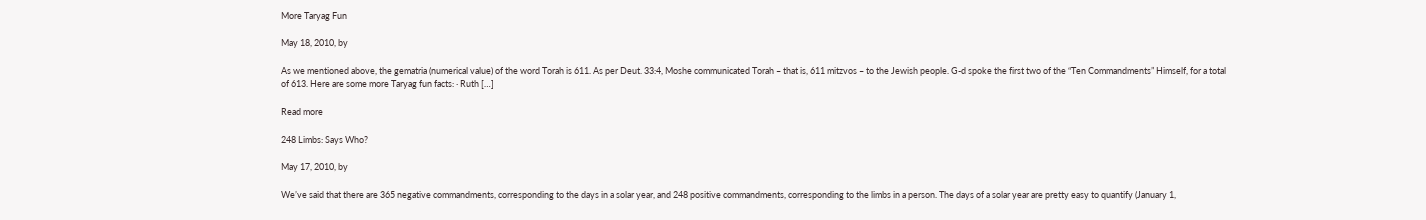More Taryag Fun

May 18, 2010, by

As we mentioned above, the gematria (numerical value) of the word Torah is 611. As per Deut. 33:4, Moshe communicated Torah – that is, 611 mitzvos – to the Jewish people. G-d spoke the first two of the “Ten Commandments” Himself, for a total of 613. Here are some more Taryag fun facts: · Ruth […]

Read more

248 Limbs: Says Who?

May 17, 2010, by

We’ve said that there are 365 negative commandments, corresponding to the days in a solar year, and 248 positive commandments, corresponding to the limbs in a person. The days of a solar year are pretty easy to quantify (January 1,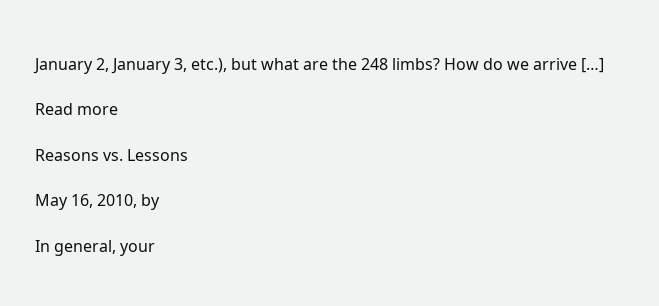January 2, January 3, etc.), but what are the 248 limbs? How do we arrive […]

Read more

Reasons vs. Lessons

May 16, 2010, by

In general, your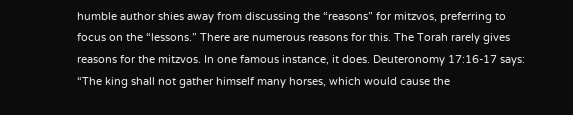humble author shies away from discussing the “reasons” for mitzvos, preferring to focus on the “lessons.” There are numerous reasons for this. The Torah rarely gives reasons for the mitzvos. In one famous instance, it does. Deuteronomy 17:16-17 says: “The king shall not gather himself many horses, which would cause the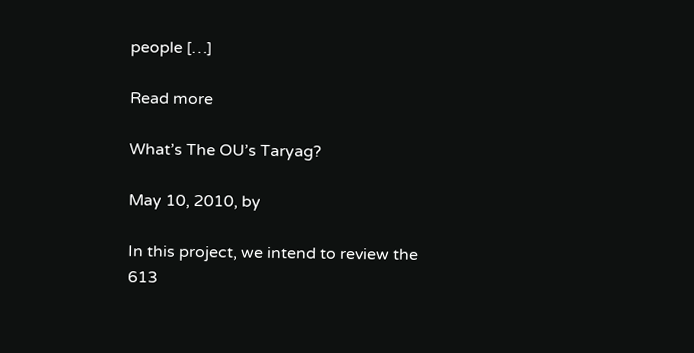people […]

Read more

What’s The OU’s Taryag?

May 10, 2010, by

In this project, we intend to review the 613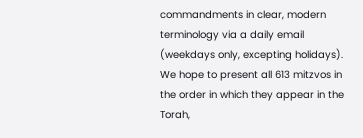commandments in clear, modern terminology via a daily email (weekdays only, excepting holidays). We hope to present all 613 mitzvos in the order in which they appear in the Torah,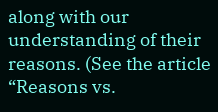along with our understanding of their reasons. (See the article “Reasons vs.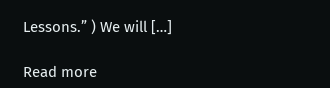Lessons.” ) We will […]

Read more